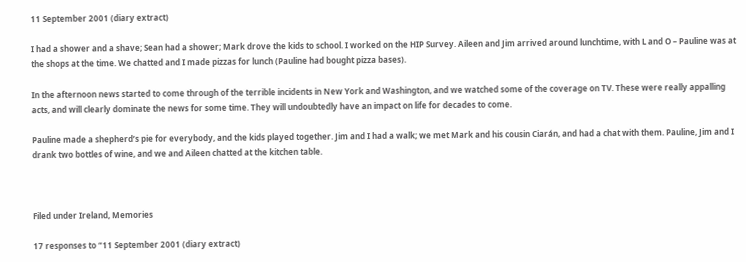11 September 2001 (diary extract)

I had a shower and a shave; Sean had a shower; Mark drove the kids to school. I worked on the HIP Survey. Aileen and Jim arrived around lunchtime, with L and O – Pauline was at the shops at the time. We chatted and I made pizzas for lunch (Pauline had bought pizza bases).

In the afternoon news started to come through of the terrible incidents in New York and Washington, and we watched some of the coverage on TV. These were really appalling acts, and will clearly dominate the news for some time. They will undoubtedly have an impact on life for decades to come.

Pauline made a shepherd’s pie for everybody, and the kids played together. Jim and I had a walk; we met Mark and his cousin Ciarán, and had a chat with them. Pauline, Jim and I drank two bottles of wine, and we and Aileen chatted at the kitchen table.



Filed under Ireland, Memories

17 responses to “11 September 2001 (diary extract)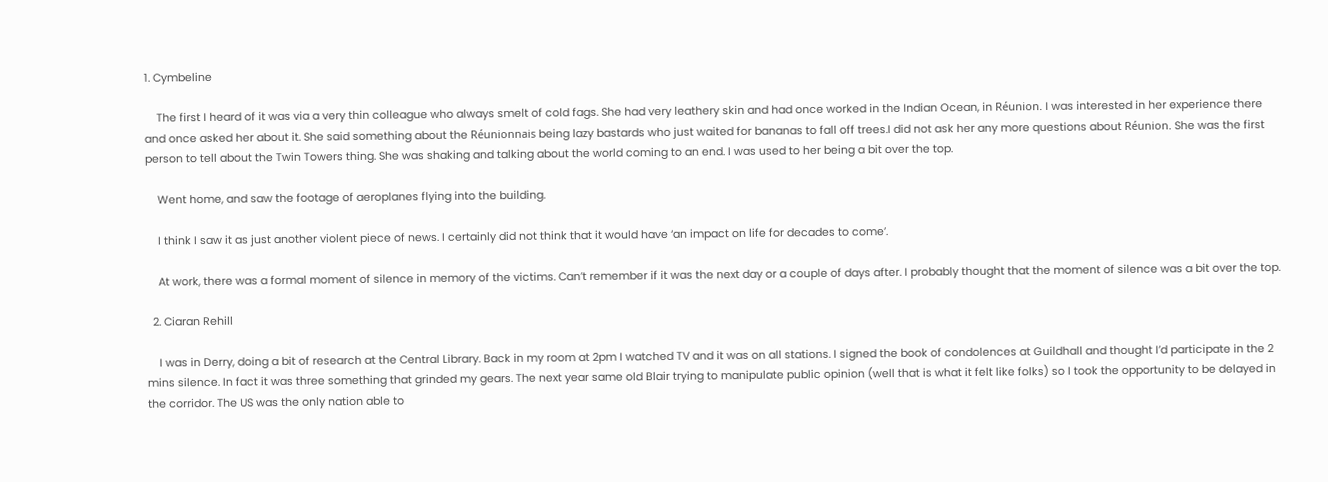1. Cymbeline

    The first I heard of it was via a very thin colleague who always smelt of cold fags. She had very leathery skin and had once worked in the Indian Ocean, in Réunion. I was interested in her experience there and once asked her about it. She said something about the Réunionnais being lazy bastards who just waited for bananas to fall off trees.I did not ask her any more questions about Réunion. She was the first person to tell about the Twin Towers thing. She was shaking and talking about the world coming to an end. I was used to her being a bit over the top.

    Went home, and saw the footage of aeroplanes flying into the building.

    I think I saw it as just another violent piece of news. I certainly did not think that it would have ‘an impact on life for decades to come’.

    At work, there was a formal moment of silence in memory of the victims. Can’t remember if it was the next day or a couple of days after. I probably thought that the moment of silence was a bit over the top.

  2. Ciaran Rehill

    I was in Derry, doing a bit of research at the Central Library. Back in my room at 2pm I watched TV and it was on all stations. I signed the book of condolences at Guildhall and thought I’d participate in the 2 mins silence. In fact it was three something that grinded my gears. The next year same old Blair trying to manipulate public opinion (well that is what it felt like folks) so I took the opportunity to be delayed in the corridor. The US was the only nation able to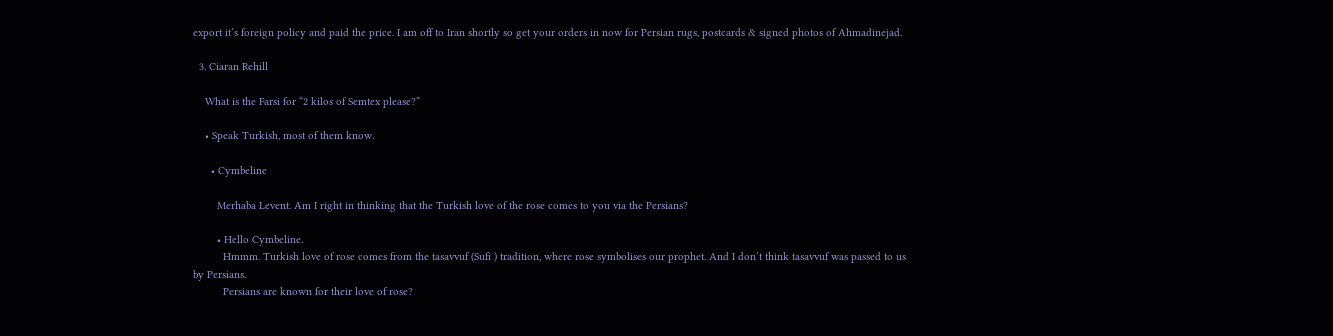export it’s foreign policy and paid the price. I am off to Iran shortly so get your orders in now for Persian rugs, postcards & signed photos of Ahmadinejad.

  3. Ciaran Rehill

    What is the Farsi for “2 kilos of Semtex please?”

    • Speak Turkish, most of them know.

      • Cymbeline

        Merhaba Levent. Am I right in thinking that the Turkish love of the rose comes to you via the Persians?

        • Hello Cymbeline.
          Hmmm. Turkish love of rose comes from the tasavvuf (Sufi ) tradition, where rose symbolises our prophet. And I don’t think tasavvuf was passed to us by Persians.
          Persians are known for their love of rose?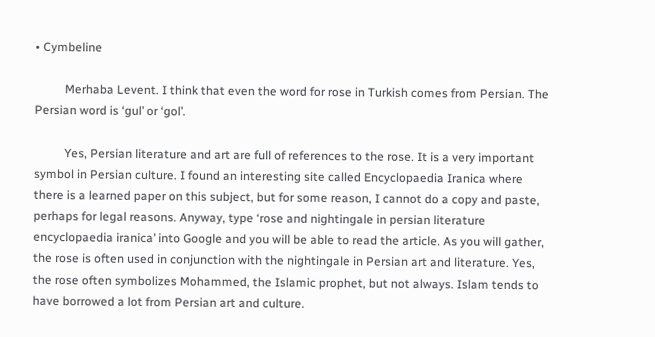• Cymbeline

          Merhaba Levent. I think that even the word for rose in Turkish comes from Persian. The Persian word is ‘gul’ or ‘gol’.

          Yes, Persian literature and art are full of references to the rose. It is a very important symbol in Persian culture. I found an interesting site called Encyclopaedia Iranica where there is a learned paper on this subject, but for some reason, I cannot do a copy and paste, perhaps for legal reasons. Anyway, type ‘rose and nightingale in persian literature encyclopaedia iranica’ into Google and you will be able to read the article. As you will gather, the rose is often used in conjunction with the nightingale in Persian art and literature. Yes, the rose often symbolizes Mohammed, the Islamic prophet, but not always. Islam tends to have borrowed a lot from Persian art and culture.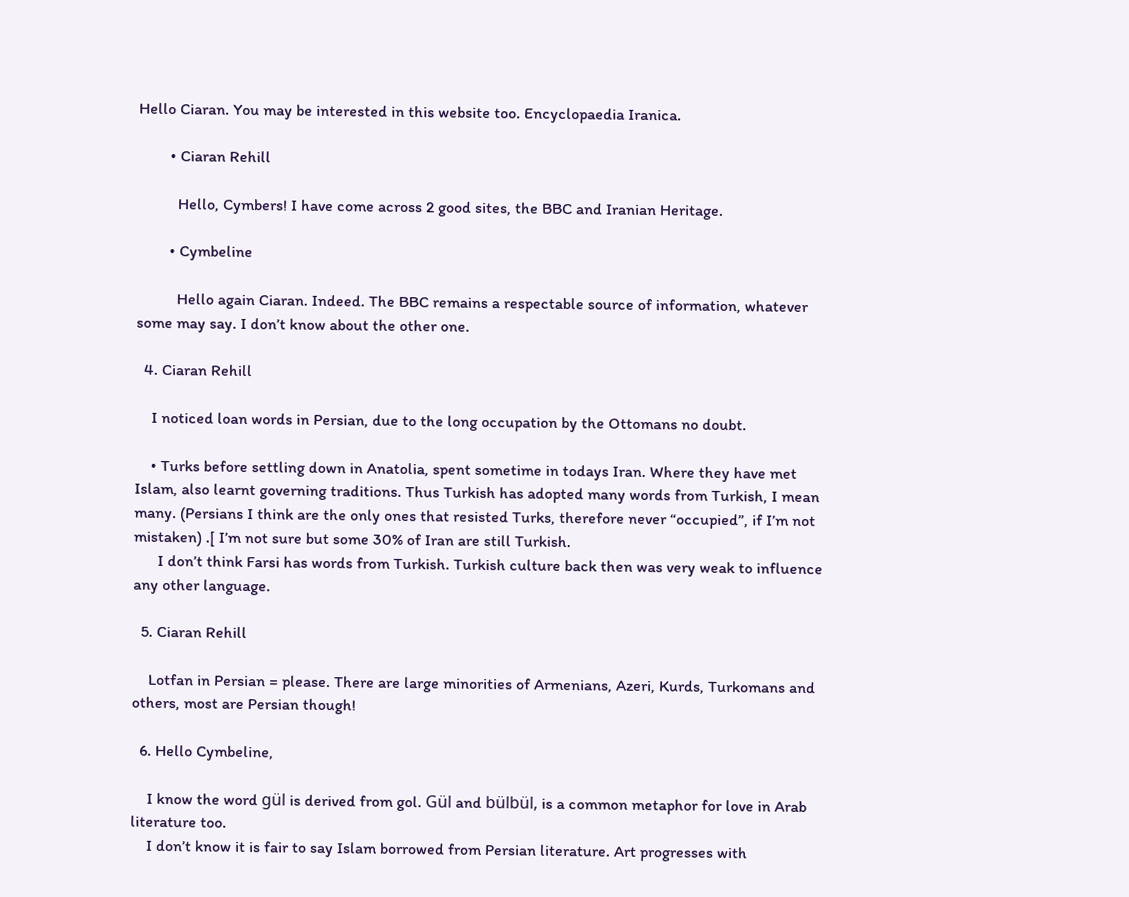Hello Ciaran. You may be interested in this website too. Encyclopaedia Iranica.

        • Ciaran Rehill

          Hello, Cymbers! I have come across 2 good sites, the BBC and Iranian Heritage.

        • Cymbeline

          Hello again Ciaran. Indeed. The BBC remains a respectable source of information, whatever some may say. I don’t know about the other one.

  4. Ciaran Rehill

    I noticed loan words in Persian, due to the long occupation by the Ottomans no doubt.

    • Turks before settling down in Anatolia, spent sometime in todays Iran. Where they have met Islam, also learnt governing traditions. Thus Turkish has adopted many words from Turkish, I mean many. (Persians I think are the only ones that resisted Turks, therefore never “occupied”, if I’m not mistaken) .[ I’m not sure but some 30% of Iran are still Turkish.
      I don’t think Farsi has words from Turkish. Turkish culture back then was very weak to influence any other language.

  5. Ciaran Rehill

    Lotfan in Persian = please. There are large minorities of Armenians, Azeri, Kurds, Turkomans and others, most are Persian though!

  6. Hello Cymbeline,

    I know the word gül is derived from gol. Gül and bülbül, is a common metaphor for love in Arab literature too.
    I don’t know it is fair to say Islam borrowed from Persian literature. Art progresses with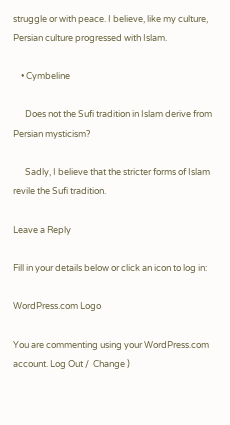struggle or with peace. I believe, like my culture, Persian culture progressed with Islam.

    • Cymbeline

      Does not the Sufi tradition in Islam derive from Persian mysticism?

      Sadly, I believe that the stricter forms of Islam revile the Sufi tradition.

Leave a Reply

Fill in your details below or click an icon to log in:

WordPress.com Logo

You are commenting using your WordPress.com account. Log Out /  Change )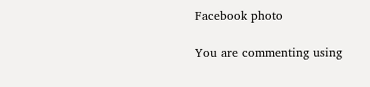Facebook photo

You are commenting using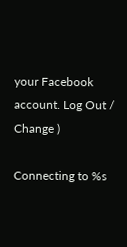your Facebook account. Log Out /  Change )

Connecting to %s